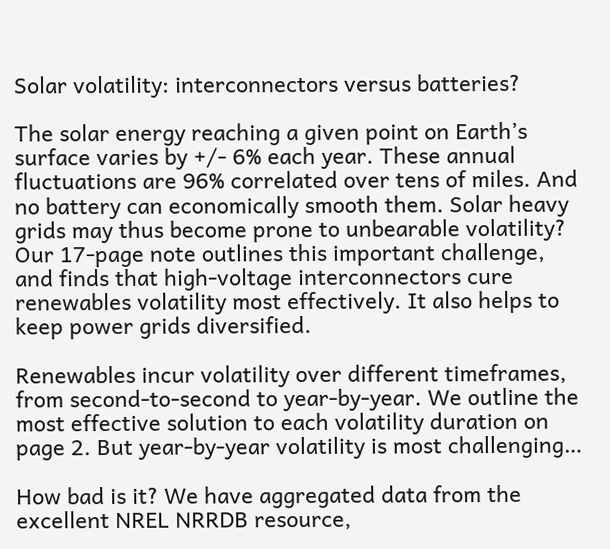Solar volatility: interconnectors versus batteries?

The solar energy reaching a given point on Earth’s surface varies by +/- 6% each year. These annual fluctuations are 96% correlated over tens of miles. And no battery can economically smooth them. Solar heavy grids may thus become prone to unbearable volatility? Our 17-page note outlines this important challenge, and finds that high-voltage interconnectors cure renewables volatility most effectively. It also helps to keep power grids diversified.

Renewables incur volatility over different timeframes, from second-to-second to year-by-year. We outline the most effective solution to each volatility duration on page 2. But year-by-year volatility is most challenging…

How bad is it? We have aggregated data from the excellent NREL NRRDB resource,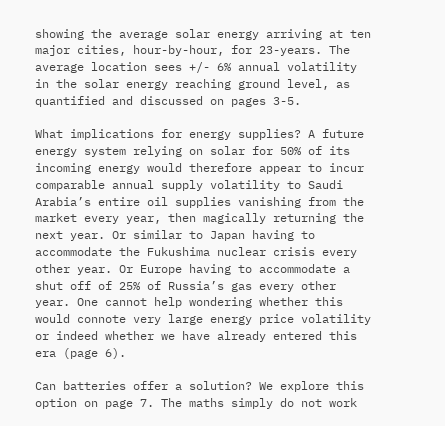showing the average solar energy arriving at ten major cities, hour-by-hour, for 23-years. The average location sees +/- 6% annual volatility in the solar energy reaching ground level, as quantified and discussed on pages 3-5.

What implications for energy supplies? A future energy system relying on solar for 50% of its incoming energy would therefore appear to incur comparable annual supply volatility to Saudi Arabia’s entire oil supplies vanishing from the market every year, then magically returning the next year. Or similar to Japan having to accommodate the Fukushima nuclear crisis every other year. Or Europe having to accommodate a shut off of 25% of Russia’s gas every other year. One cannot help wondering whether this would connote very large energy price volatility or indeed whether we have already entered this era (page 6).

Can batteries offer a solution? We explore this option on page 7. The maths simply do not work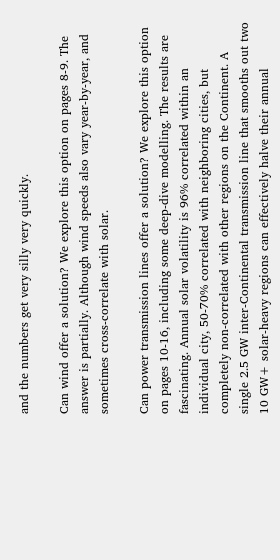and the numbers get very silly very quickly.

Can wind offer a solution? We explore this option on pages 8-9. The answer is partially. Although wind speeds also vary year-by-year, and sometimes cross-correlate with solar.

Can power transmission lines offer a solution? We explore this option on pages 10-16, including some deep-dive modelling. The results are fascinating. Annual solar volatility is 96% correlated within an individual city, 50-70% correlated with neighboring cities, but completely non-correlated with other regions on the Continent. A single 2.5 GW inter-Continental transmission line that smooths out two 10 GW+ solar-heavy regions can effectively halve their annual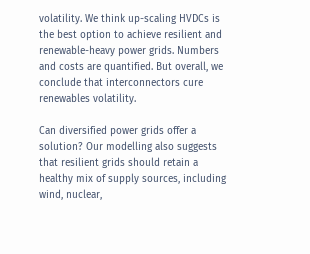volatility. We think up-scaling HVDCs is the best option to achieve resilient and renewable-heavy power grids. Numbers and costs are quantified. But overall, we conclude that interconnectors cure renewables volatility.

Can diversified power grids offer a solution? Our modelling also suggests that resilient grids should retain a healthy mix of supply sources, including wind, nuclear,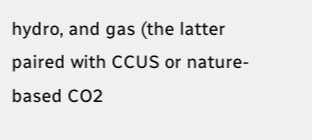hydro, and gas (the latter paired with CCUS or nature-based CO2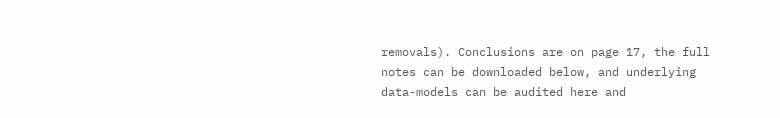removals). Conclusions are on page 17, the full notes can be downloaded below, and underlying data-models can be audited here and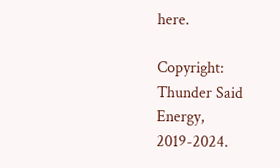here.

Copyright: Thunder Said Energy, 2019-2024.